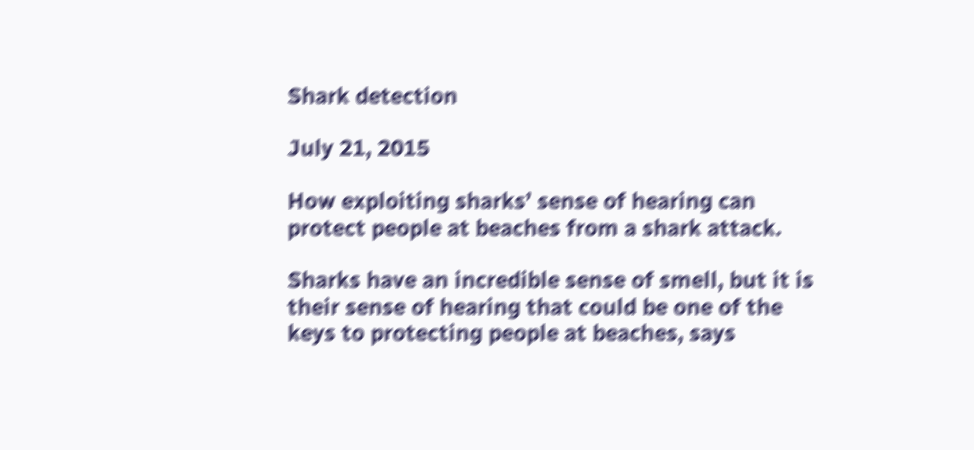Shark detection

July 21, 2015

How exploiting sharks’ sense of hearing can protect people at beaches from a shark attack.

Sharks have an incredible sense of smell, but it is their sense of hearing that could be one of the keys to protecting people at beaches, says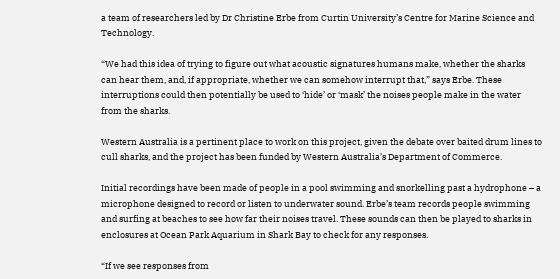a team of researchers led by Dr Christine Erbe from Curtin University’s Centre for Marine Science and Technology.

“We had this idea of trying to figure out what acoustic signatures humans make, whether the sharks can hear them, and, if appropriate, whether we can somehow interrupt that,” says Erbe. These interruptions could then potentially be used to ‘hide’ or ‘mask’ the noises people make in the water from the sharks.

Western Australia is a pertinent place to work on this project, given the debate over baited drum lines to cull sharks, and the project has been funded by Western Australia’s Department of Commerce.

Initial recordings have been made of people in a pool swimming and snorkelling past a hydrophone – a microphone designed to record or listen to underwater sound. Erbe’s team records people swimming and surfing at beaches to see how far their noises travel. These sounds can then be played to sharks in enclosures at Ocean Park Aquarium in Shark Bay to check for any responses.

“If we see responses from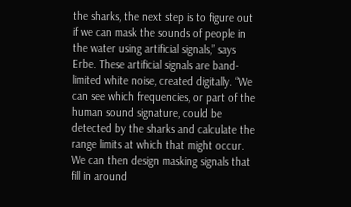the sharks, the next step is to figure out if we can mask the sounds of people in the water using artificial signals,” says Erbe. These artificial signals are band-limited white noise, created digitally. “We can see which frequencies, or part of the human sound signature, could be detected by the sharks and calculate the range limits at which that might occur. We can then design masking signals that fill in around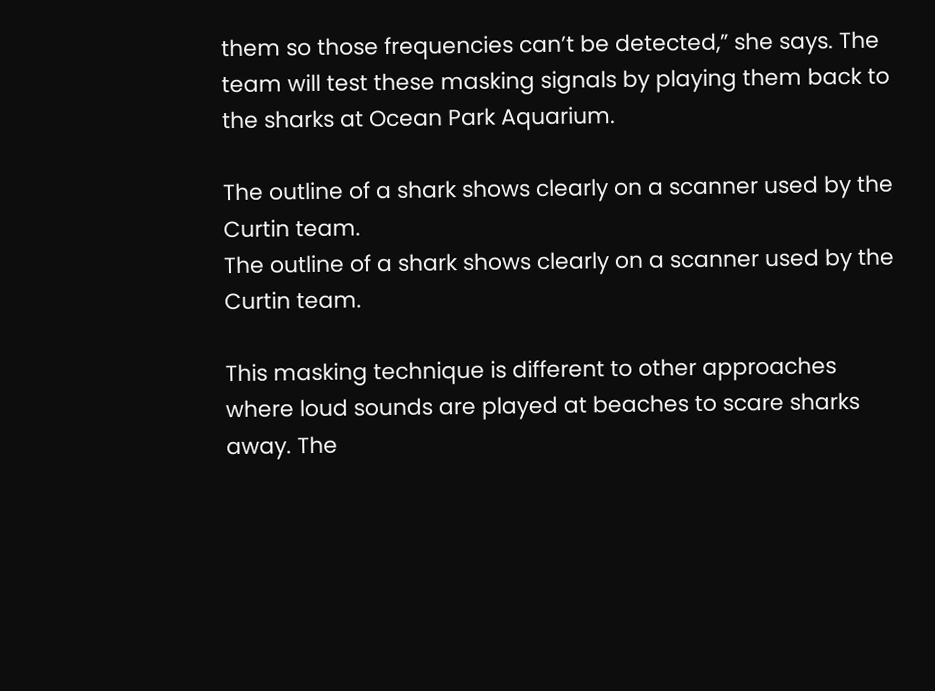them so those frequencies can’t be detected,” she says. The team will test these masking signals by playing them back to the sharks at Ocean Park Aquarium.

The outline of a shark shows clearly on a scanner used by the Curtin team.
The outline of a shark shows clearly on a scanner used by the Curtin team.

This masking technique is different to other approaches where loud sounds are played at beaches to scare sharks away. The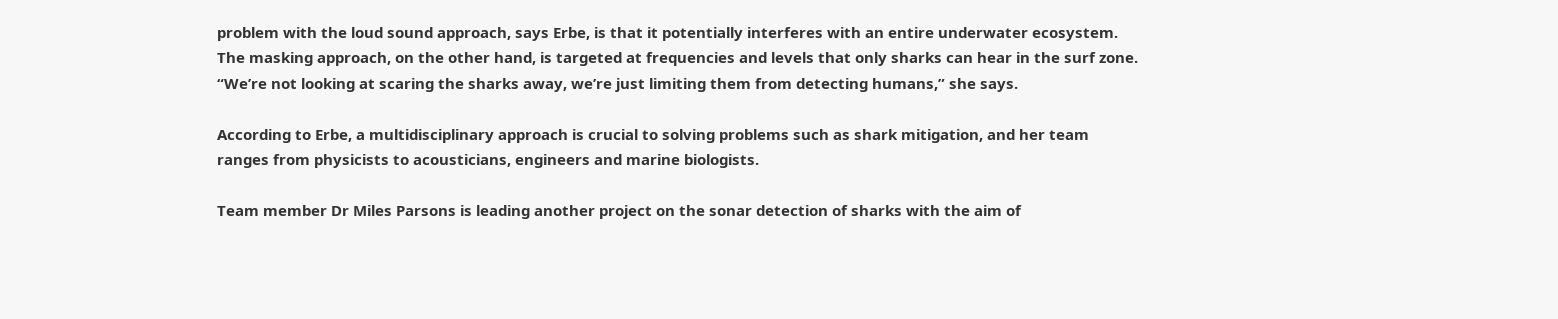problem with the loud sound approach, says Erbe, is that it potentially interferes with an entire underwater ecosystem. The masking approach, on the other hand, is targeted at frequencies and levels that only sharks can hear in the surf zone. “We’re not looking at scaring the sharks away, we’re just limiting them from detecting humans,” she says.

According to Erbe, a multidisciplinary approach is crucial to solving problems such as shark mitigation, and her team ranges from physicists to acousticians, engineers and marine biologists.

Team member Dr Miles Parsons is leading another project on the sonar detection of sharks with the aim of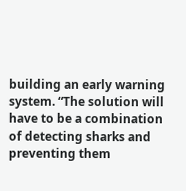building an early warning system. “The solution will have to be a combination of detecting sharks and preventing them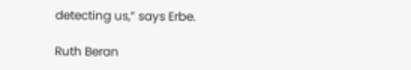detecting us,” says Erbe.

Ruth Beran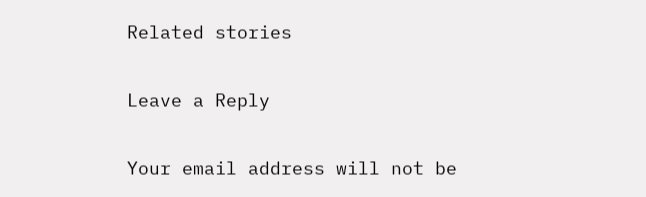Related stories

Leave a Reply

Your email address will not be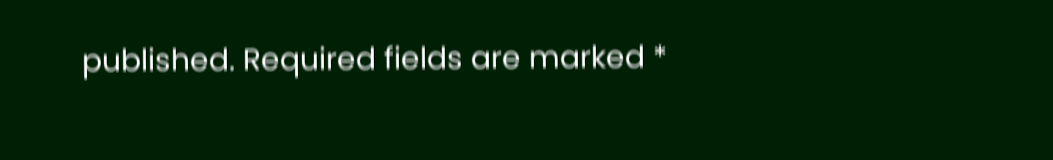published. Required fields are marked *